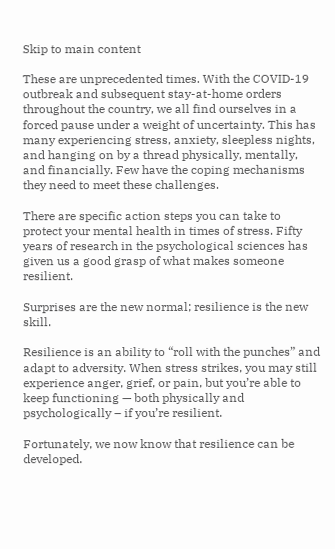Skip to main content

These are unprecedented times. With the COVID-19 outbreak and subsequent stay-at-home orders throughout the country, we all find ourselves in a forced pause under a weight of uncertainty. This has many experiencing stress, anxiety, sleepless nights, and hanging on by a thread physically, mentally, and financially. Few have the coping mechanisms they need to meet these challenges.

There are specific action steps you can take to protect your mental health in times of stress. Fifty years of research in the psychological sciences has given us a good grasp of what makes someone resilient.

Surprises are the new normal; resilience is the new skill.

Resilience is an ability to “roll with the punches” and adapt to adversity. When stress strikes, you may still experience anger, grief, or pain, but you’re able to keep functioning — both physically and psychologically – if you’re resilient.

Fortunately, we now know that resilience can be developed.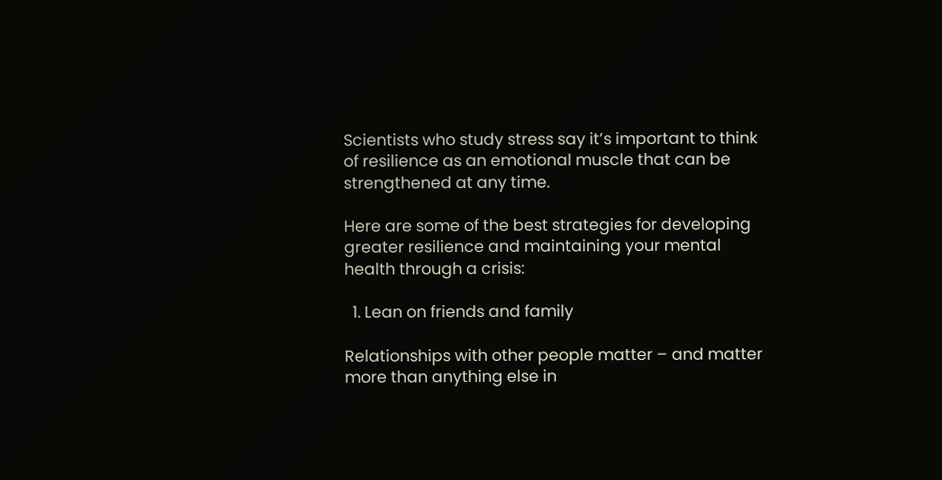Scientists who study stress say it’s important to think of resilience as an emotional muscle that can be strengthened at any time.

Here are some of the best strategies for developing greater resilience and maintaining your mental health through a crisis:

  1. Lean on friends and family

Relationships with other people matter – and matter more than anything else in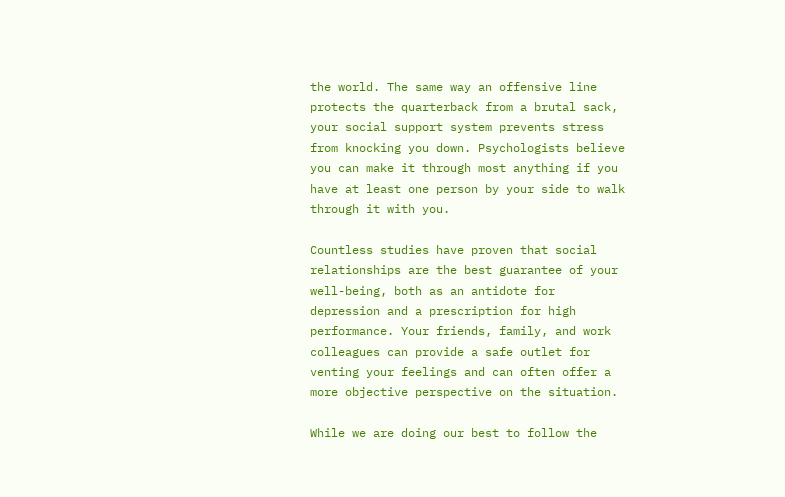the world. The same way an offensive line protects the quarterback from a brutal sack, your social support system prevents stress from knocking you down. Psychologists believe you can make it through most anything if you have at least one person by your side to walk through it with you.

Countless studies have proven that social relationships are the best guarantee of your well-being, both as an antidote for depression and a prescription for high performance. Your friends, family, and work colleagues can provide a safe outlet for venting your feelings and can often offer a more objective perspective on the situation.

While we are doing our best to follow the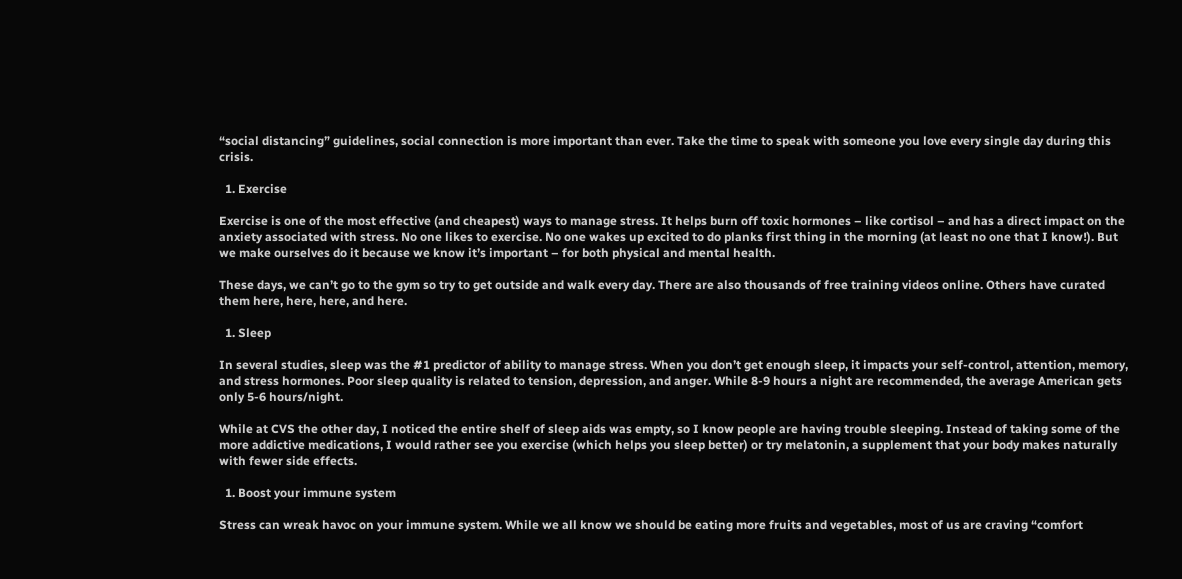“social distancing” guidelines, social connection is more important than ever. Take the time to speak with someone you love every single day during this crisis.

  1. Exercise

Exercise is one of the most effective (and cheapest) ways to manage stress. It helps burn off toxic hormones – like cortisol – and has a direct impact on the anxiety associated with stress. No one likes to exercise. No one wakes up excited to do planks first thing in the morning (at least no one that I know!). But we make ourselves do it because we know it’s important – for both physical and mental health.

These days, we can’t go to the gym so try to get outside and walk every day. There are also thousands of free training videos online. Others have curated them here, here, here, and here.

  1. Sleep

In several studies, sleep was the #1 predictor of ability to manage stress. When you don’t get enough sleep, it impacts your self-control, attention, memory, and stress hormones. Poor sleep quality is related to tension, depression, and anger. While 8-9 hours a night are recommended, the average American gets only 5-6 hours/night.

While at CVS the other day, I noticed the entire shelf of sleep aids was empty, so I know people are having trouble sleeping. Instead of taking some of the more addictive medications, I would rather see you exercise (which helps you sleep better) or try melatonin, a supplement that your body makes naturally with fewer side effects.

  1. Boost your immune system

Stress can wreak havoc on your immune system. While we all know we should be eating more fruits and vegetables, most of us are craving “comfort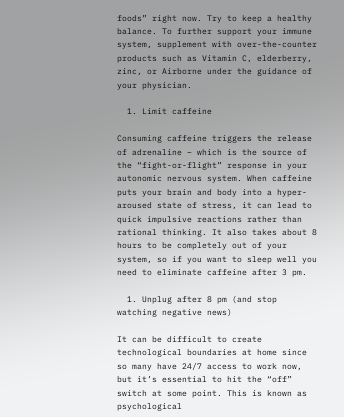foods” right now. Try to keep a healthy balance. To further support your immune system, supplement with over-the-counter products such as Vitamin C, elderberry, zinc, or Airborne under the guidance of your physician.

  1. Limit caffeine

Consuming caffeine triggers the release of adrenaline – which is the source of the “fight-or-flight” response in your autonomic nervous system. When caffeine puts your brain and body into a hyper-aroused state of stress, it can lead to quick impulsive reactions rather than rational thinking. It also takes about 8 hours to be completely out of your system, so if you want to sleep well you need to eliminate caffeine after 3 pm.

  1. Unplug after 8 pm (and stop watching negative news)

It can be difficult to create technological boundaries at home since so many have 24/7 access to work now, but it’s essential to hit the “off” switch at some point. This is known as psychological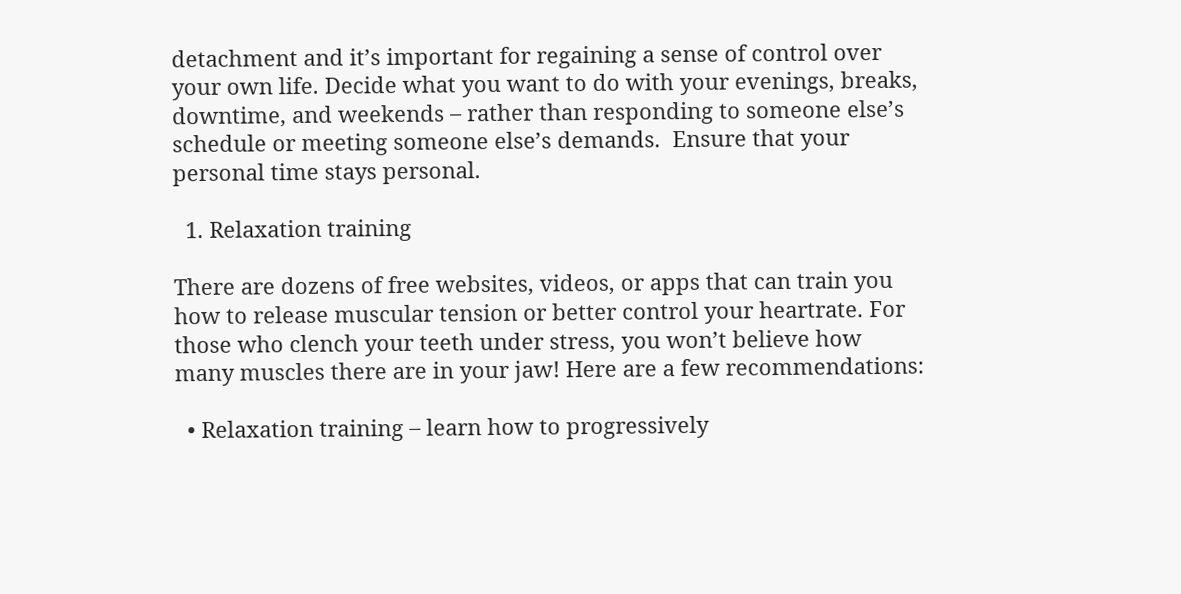detachment and it’s important for regaining a sense of control over your own life. Decide what you want to do with your evenings, breaks, downtime, and weekends – rather than responding to someone else’s schedule or meeting someone else’s demands.  Ensure that your personal time stays personal.

  1. Relaxation training

There are dozens of free websites, videos, or apps that can train you how to release muscular tension or better control your heartrate. For those who clench your teeth under stress, you won’t believe how many muscles there are in your jaw! Here are a few recommendations:

  • Relaxation training – learn how to progressively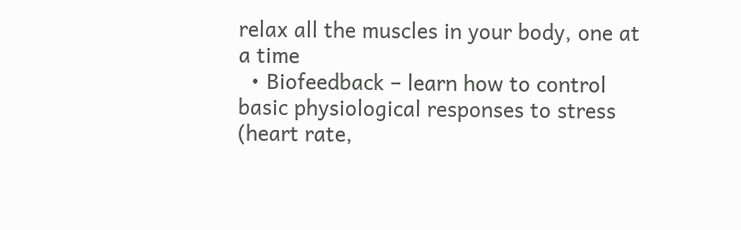relax all the muscles in your body, one at a time
  • Biofeedback – learn how to control basic physiological responses to stress (heart rate,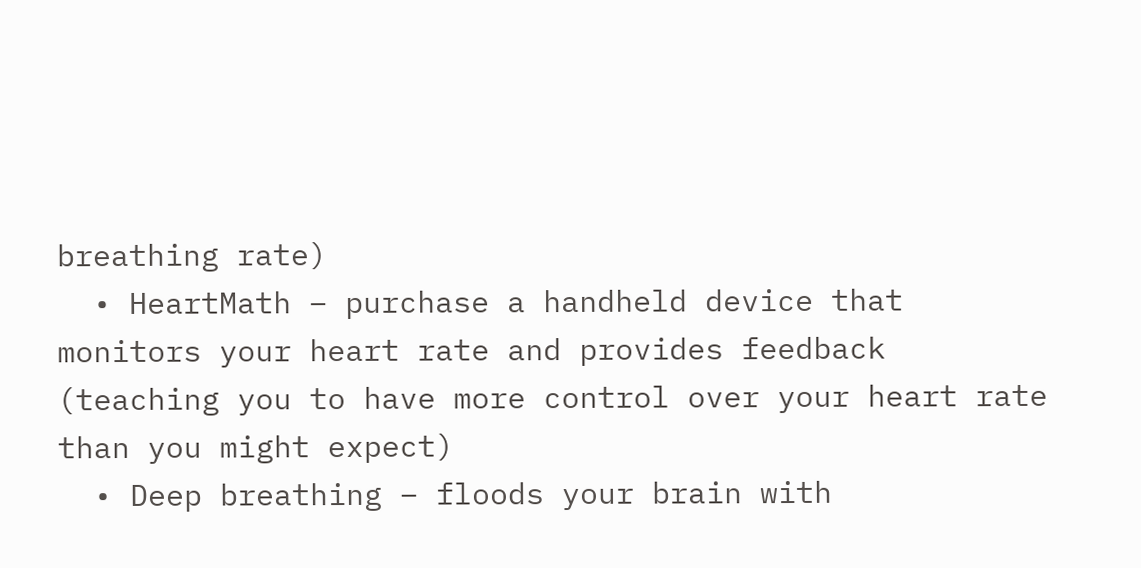breathing rate)
  • HeartMath – purchase a handheld device that monitors your heart rate and provides feedback (teaching you to have more control over your heart rate than you might expect)
  • Deep breathing – floods your brain with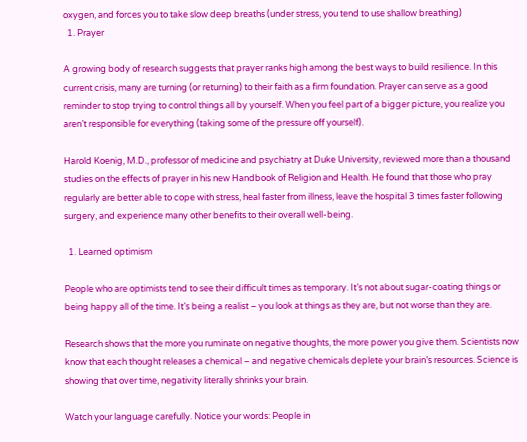oxygen, and forces you to take slow deep breaths (under stress, you tend to use shallow breathing)
  1. Prayer

A growing body of research suggests that prayer ranks high among the best ways to build resilience. In this current crisis, many are turning (or returning) to their faith as a firm foundation. Prayer can serve as a good reminder to stop trying to control things all by yourself. When you feel part of a bigger picture, you realize you aren’t responsible for everything (taking some of the pressure off yourself).

Harold Koenig, M.D., professor of medicine and psychiatry at Duke University, reviewed more than a thousand studies on the effects of prayer in his new Handbook of Religion and Health. He found that those who pray regularly are better able to cope with stress, heal faster from illness, leave the hospital 3 times faster following surgery, and experience many other benefits to their overall well-being.

  1. Learned optimism

People who are optimists tend to see their difficult times as temporary. It’s not about sugar-coating things or being happy all of the time. It’s being a realist – you look at things as they are, but not worse than they are.

Research shows that the more you ruminate on negative thoughts, the more power you give them. Scientists now know that each thought releases a chemical – and negative chemicals deplete your brain’s resources. Science is showing that over time, negativity literally shrinks your brain.

Watch your language carefully. Notice your words: People in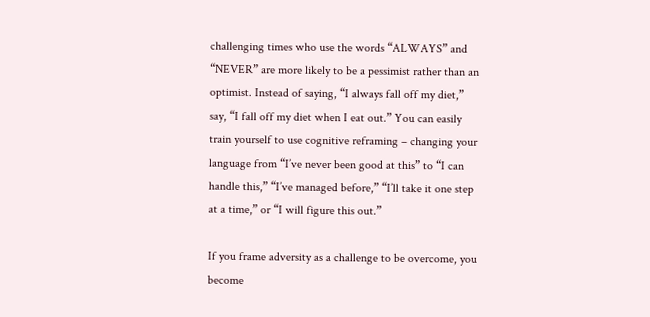challenging times who use the words “ALWAYS” and “NEVER” are more likely to be a pessimist rather than an optimist. Instead of saying, “I always fall off my diet,” say, “I fall off my diet when I eat out.” You can easily train yourself to use cognitive reframing – changing your language from “I’ve never been good at this” to “I can handle this,” “I’ve managed before,” “I’ll take it one step at a time,” or “I will figure this out.”

If you frame adversity as a challenge to be overcome, you become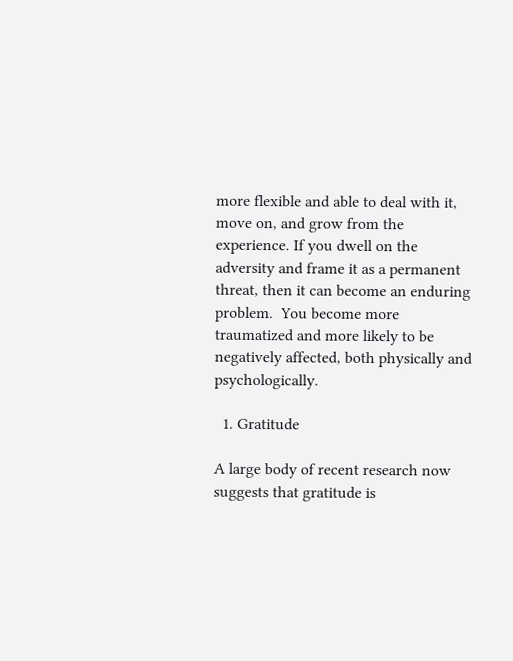more flexible and able to deal with it, move on, and grow from the experience. If you dwell on the adversity and frame it as a permanent threat, then it can become an enduring problem.  You become more traumatized and more likely to be negatively affected, both physically and psychologically.

  1. Gratitude

A large body of recent research now suggests that gratitude is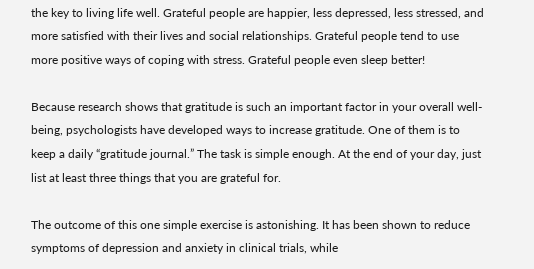the key to living life well. Grateful people are happier, less depressed, less stressed, and more satisfied with their lives and social relationships. Grateful people tend to use more positive ways of coping with stress. Grateful people even sleep better!

Because research shows that gratitude is such an important factor in your overall well-being, psychologists have developed ways to increase gratitude. One of them is to keep a daily “gratitude journal.” The task is simple enough. At the end of your day, just list at least three things that you are grateful for.

The outcome of this one simple exercise is astonishing. It has been shown to reduce symptoms of depression and anxiety in clinical trials, while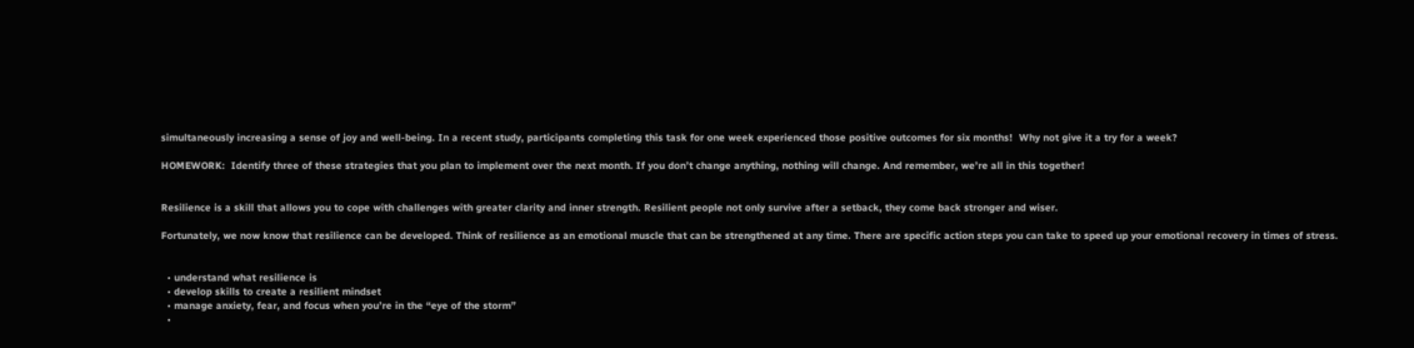simultaneously increasing a sense of joy and well-being. In a recent study, participants completing this task for one week experienced those positive outcomes for six months!  Why not give it a try for a week?

HOMEWORK:  Identify three of these strategies that you plan to implement over the next month. If you don’t change anything, nothing will change. And remember, we’re all in this together!


Resilience is a skill that allows you to cope with challenges with greater clarity and inner strength. Resilient people not only survive after a setback, they come back stronger and wiser.

Fortunately, we now know that resilience can be developed. Think of resilience as an emotional muscle that can be strengthened at any time. There are specific action steps you can take to speed up your emotional recovery in times of stress.


  • understand what resilience is
  • develop skills to create a resilient mindset
  • manage anxiety, fear, and focus when you’re in the “eye of the storm”
  •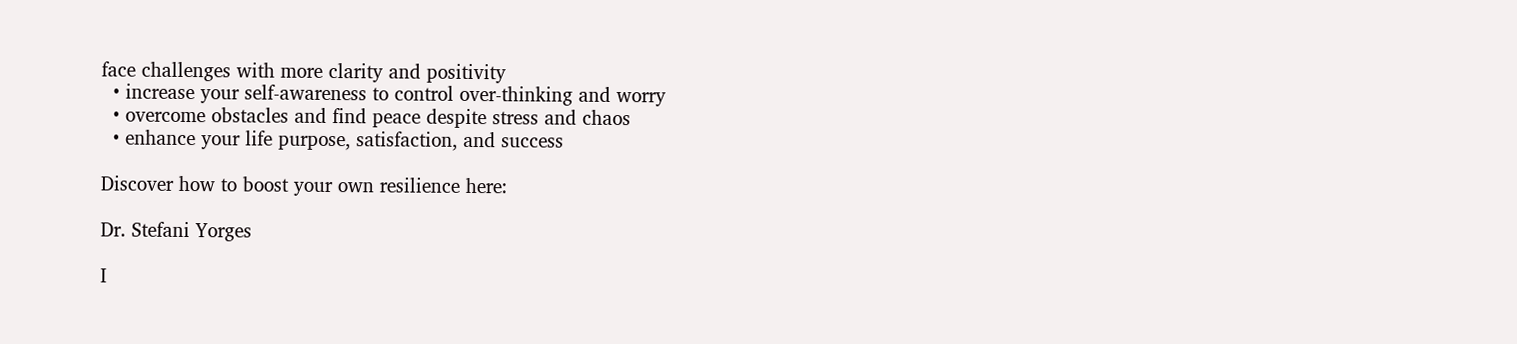face challenges with more clarity and positivity
  • increase your self-awareness to control over-thinking and worry
  • overcome obstacles and find peace despite stress and chaos
  • enhance your life purpose, satisfaction, and success

Discover how to boost your own resilience here:

Dr. Stefani Yorges

I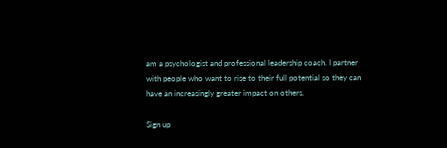am a psychologist and professional leadership coach. I partner with people who want to rise to their full potential so they can have an increasingly greater impact on others.

Sign up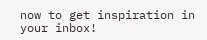now to get inspiration in your inbox!